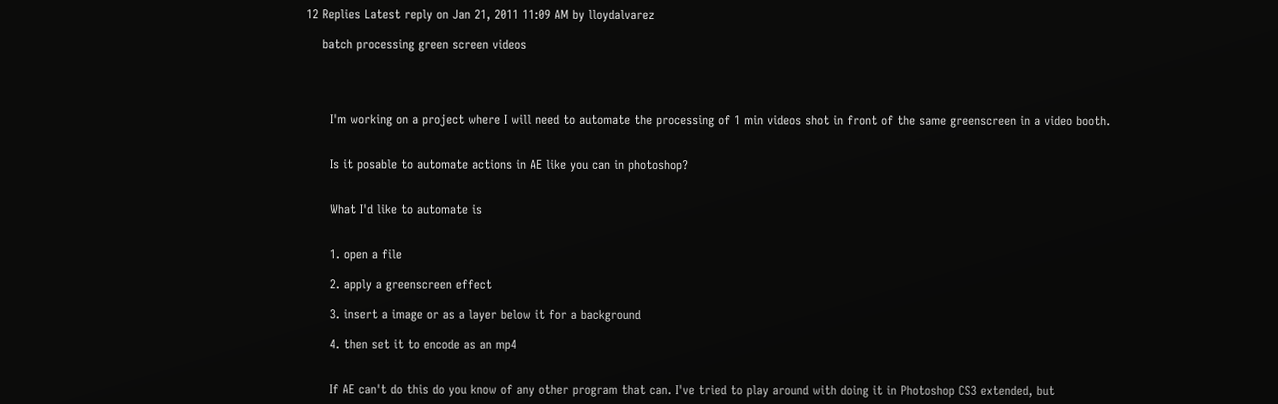12 Replies Latest reply on Jan 21, 2011 11:09 AM by lloydalvarez

    batch processing green screen videos




      I'm working on a project where I will need to automate the processing of 1 min videos shot in front of the same greenscreen in a video booth.


      Is it posable to automate actions in AE like you can in photoshop?


      What I'd like to automate is


      1. open a file

      2. apply a greenscreen effect

      3. insert a image or as a layer below it for a background

      4. then set it to encode as an mp4


      If AE can't do this do you know of any other program that can. I've tried to play around with doing it in Photoshop CS3 extended, but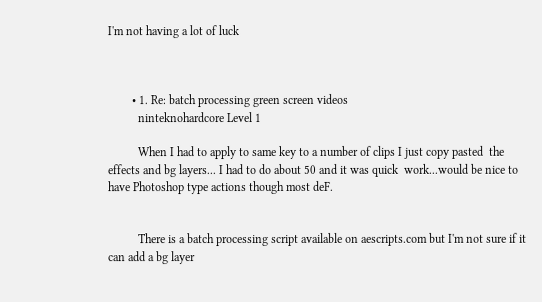I'm not having a lot of luck



        • 1. Re: batch processing green screen videos
          ninteknohardcore Level 1

          When I had to apply to same key to a number of clips I just copy pasted  the effects and bg layers... I had to do about 50 and it was quick  work...would be nice to have Photoshop type actions though most deF.


          There is a batch processing script available on aescripts.com but I'm not sure if it can add a bg layer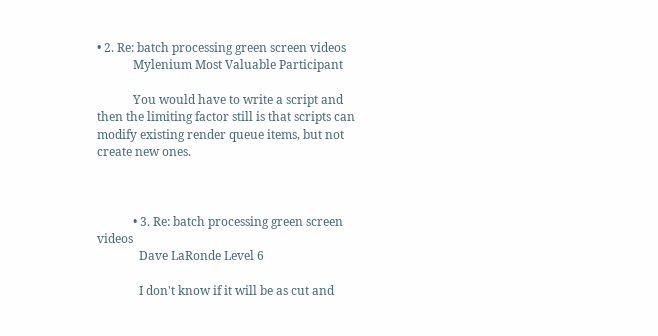• 2. Re: batch processing green screen videos
            Mylenium Most Valuable Participant

            You would have to write a script and then the limiting factor still is that scripts can modify existing render queue items, but not create new ones.



            • 3. Re: batch processing green screen videos
              Dave LaRonde Level 6

              I don't know if it will be as cut and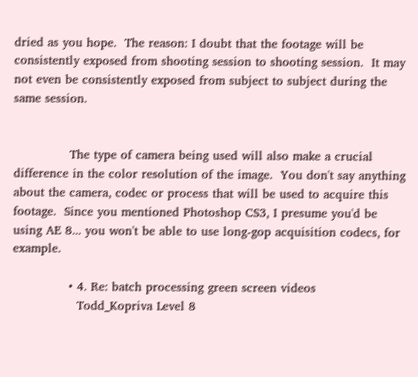dried as you hope.  The reason: I doubt that the footage will be consistently exposed from shooting session to shooting session.  It may not even be consistently exposed from subject to subject during the same session.


              The type of camera being used will also make a crucial difference in the color resolution of the image.  You don't say anything about the camera, codec or process that will be used to acquire this footage.  Since you mentioned Photoshop CS3, I presume you'd be using AE 8... you won't be able to use long-gop acquisition codecs, for example.

              • 4. Re: batch processing green screen videos
                Todd_Kopriva Level 8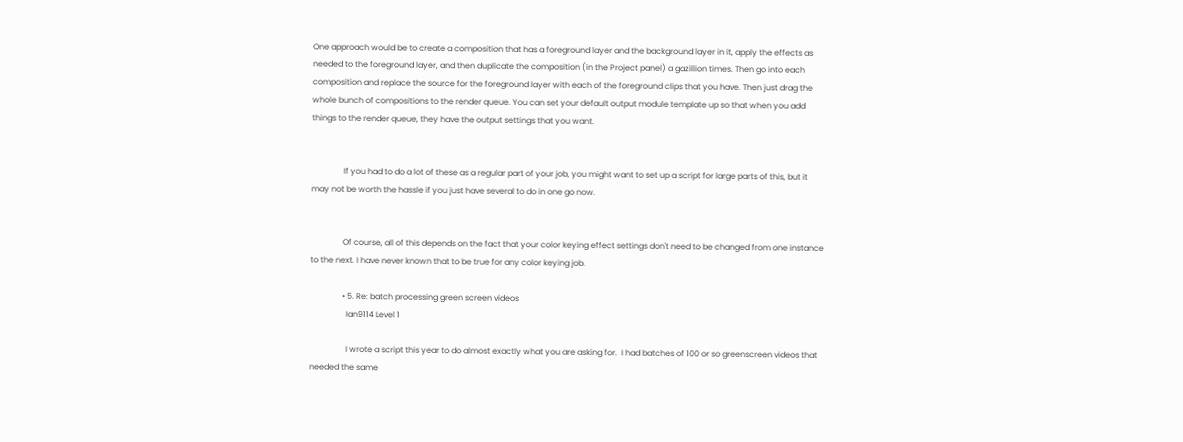One approach would be to create a composition that has a foreground layer and the background layer in it, apply the effects as needed to the foreground layer, and then duplicate the composition (in the Project panel) a gazillion times. Then go into each composition and replace the source for the foreground layer with each of the foreground clips that you have. Then just drag the whole bunch of compositions to the render queue. You can set your default output module template up so that when you add things to the render queue, they have the output settings that you want.


                If you had to do a lot of these as a regular part of your job, you might want to set up a script for large parts of this, but it may not be worth the hassle if you just have several to do in one go now.


                Of course, all of this depends on the fact that your color keying effect settings don't need to be changed from one instance to the next. I have never known that to be true for any color keying job.

                • 5. Re: batch processing green screen videos
                  Ian9114 Level 1

                  I wrote a script this year to do almost exactly what you are asking for.  I had batches of 100 or so greenscreen videos that needed the same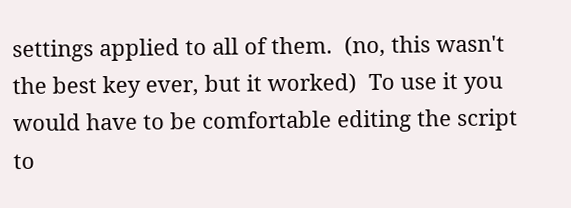settings applied to all of them.  (no, this wasn't the best key ever, but it worked)  To use it you would have to be comfortable editing the script to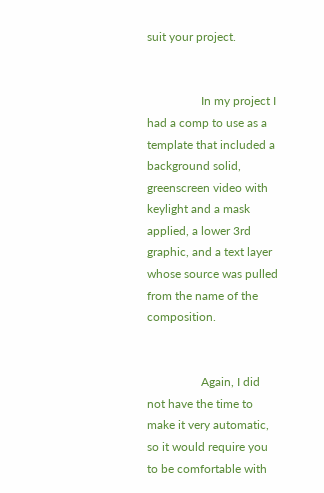suit your project.


                  In my project I had a comp to use as a template that included a background solid, greenscreen video with keylight and a mask applied, a lower 3rd graphic, and a text layer whose source was pulled from the name of the composition.


                  Again, I did not have the time to make it very automatic, so it would require you to be comfortable with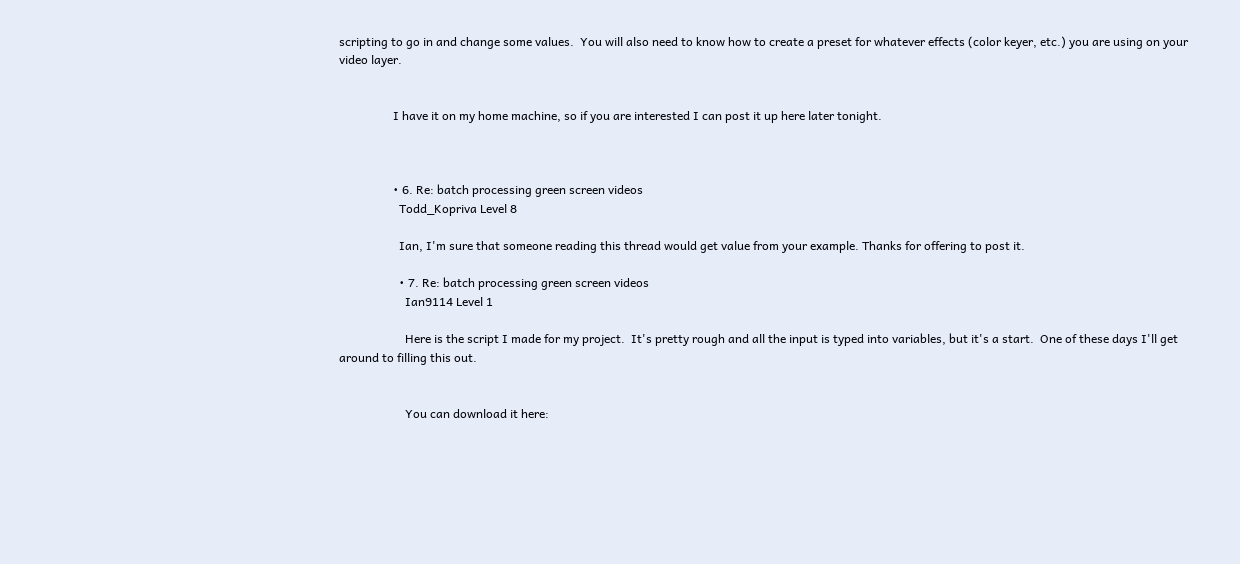scripting to go in and change some values.  You will also need to know how to create a preset for whatever effects (color keyer, etc.) you are using on your video layer.


                  I have it on my home machine, so if you are interested I can post it up here later tonight.



                  • 6. Re: batch processing green screen videos
                    Todd_Kopriva Level 8

                    Ian, I'm sure that someone reading this thread would get value from your example. Thanks for offering to post it.

                    • 7. Re: batch processing green screen videos
                      Ian9114 Level 1

                      Here is the script I made for my project.  It's pretty rough and all the input is typed into variables, but it's a start.  One of these days I'll get around to filling this out.


                      You can download it here: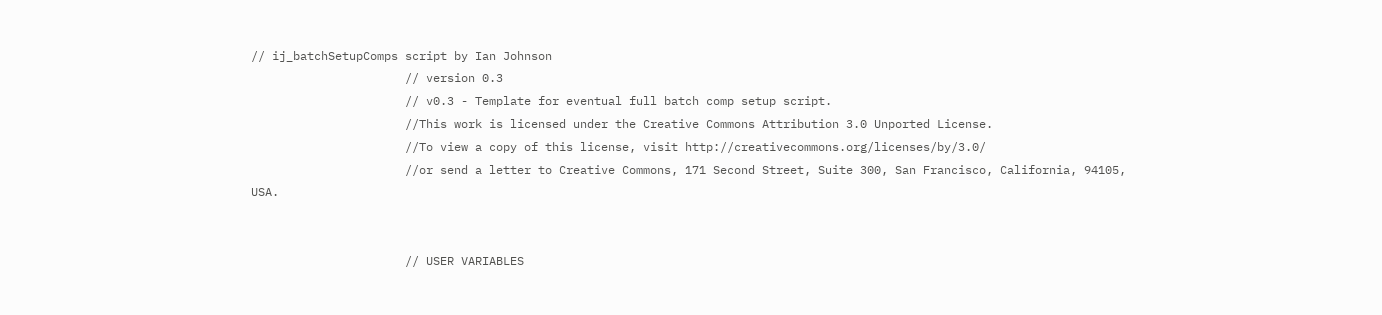// ij_batchSetupComps script by Ian Johnson
                      // version 0.3
                      // v0.3 - Template for eventual full batch comp setup script.
                      //This work is licensed under the Creative Commons Attribution 3.0 Unported License.
                      //To view a copy of this license, visit http://creativecommons.org/licenses/by/3.0/
                      //or send a letter to Creative Commons, 171 Second Street, Suite 300, San Francisco, California, 94105, USA.


                      // USER VARIABLES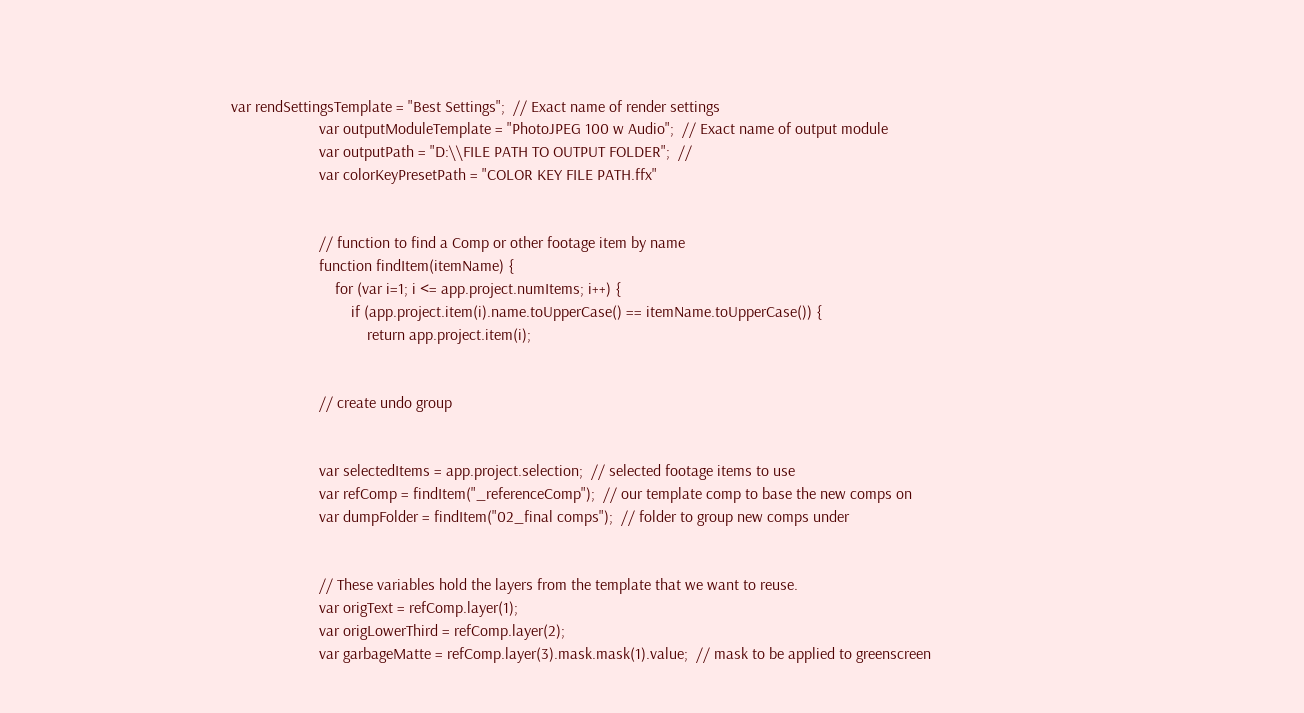var rendSettingsTemplate = "Best Settings";  // Exact name of render settings
                      var outputModuleTemplate = "PhotoJPEG 100 w Audio";  // Exact name of output module
                      var outputPath = "D:\\FILE PATH TO OUTPUT FOLDER";  //
                      var colorKeyPresetPath = "COLOR KEY FILE PATH.ffx"


                      // function to find a Comp or other footage item by name
                      function findItem(itemName) {
                          for (var i=1; i <= app.project.numItems; i++) {
                              if (app.project.item(i).name.toUpperCase() == itemName.toUpperCase()) {
                                  return app.project.item(i);


                      // create undo group


                      var selectedItems = app.project.selection;  // selected footage items to use
                      var refComp = findItem("_referenceComp");  // our template comp to base the new comps on
                      var dumpFolder = findItem("02_final comps");  // folder to group new comps under


                      // These variables hold the layers from the template that we want to reuse.
                      var origText = refComp.layer(1);
                      var origLowerThird = refComp.layer(2);
                      var garbageMatte = refComp.layer(3).mask.mask(1).value;  // mask to be applied to greenscreen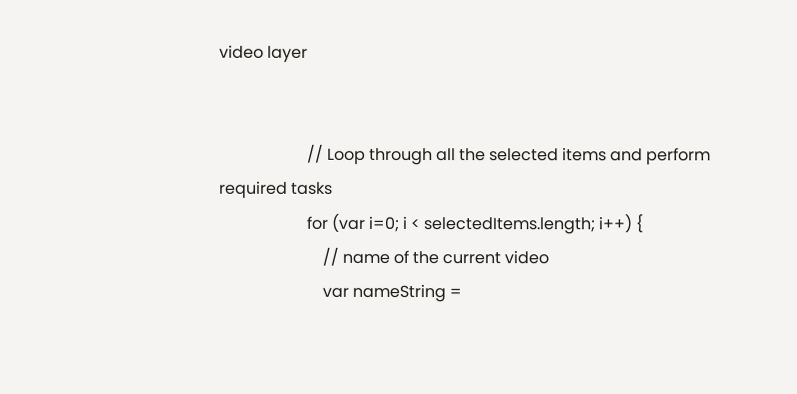video layer


                      // Loop through all the selected items and perform required tasks
                      for (var i=0; i < selectedItems.length; i++) {
                          // name of the current video
                          var nameString =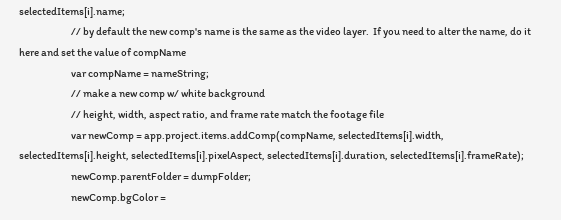selectedItems[i].name;
                          // by default the new comp's name is the same as the video layer.  If you need to alter the name, do it here and set the value of compName
                          var compName = nameString;
                          // make a new comp w/ white background
                          // height, width, aspect ratio, and frame rate match the footage file
                          var newComp = app.project.items.addComp(compName, selectedItems[i].width, selectedItems[i].height, selectedItems[i].pixelAspect, selectedItems[i].duration, selectedItems[i].frameRate);
                          newComp.parentFolder = dumpFolder;
                          newComp.bgColor =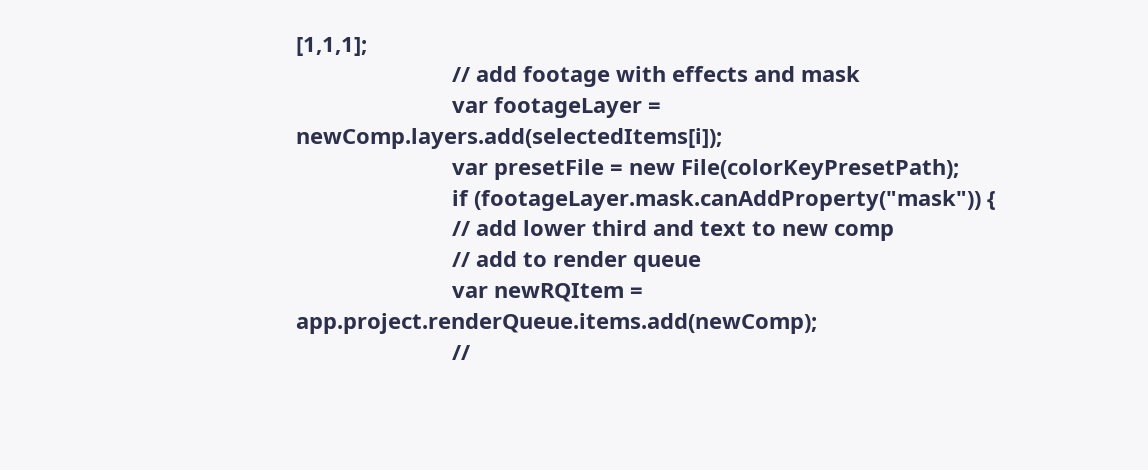[1,1,1];
                          // add footage with effects and mask
                          var footageLayer = newComp.layers.add(selectedItems[i]);
                          var presetFile = new File(colorKeyPresetPath);
                          if (footageLayer.mask.canAddProperty("mask")) {
                          // add lower third and text to new comp
                          // add to render queue
                          var newRQItem = app.project.renderQueue.items.add(newComp);
                          //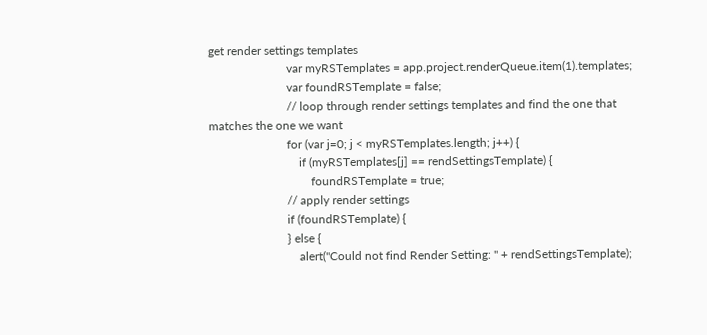get render settings templates
                          var myRSTemplates = app.project.renderQueue.item(1).templates;
                          var foundRSTemplate = false;
                          // loop through render settings templates and find the one that matches the one we want
                          for (var j=0; j < myRSTemplates.length; j++) {
                              if (myRSTemplates[j] == rendSettingsTemplate) {
                                  foundRSTemplate = true;
                          // apply render settings
                          if (foundRSTemplate) {
                          } else {
                              alert("Could not find Render Setting: " + rendSettingsTemplate);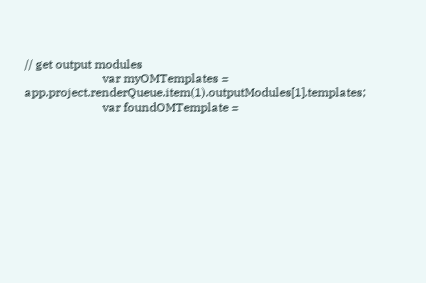// get output modules
                          var myOMTemplates = app.project.renderQueue.item(1).outputModules[1].templates;
                          var foundOMTemplate =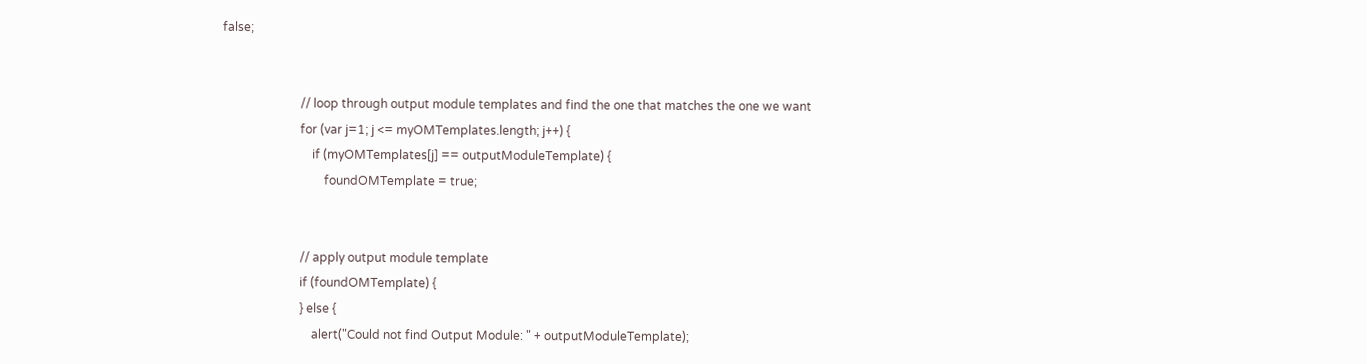false;


                          // loop through output module templates and find the one that matches the one we want
                          for (var j=1; j <= myOMTemplates.length; j++) {
                              if (myOMTemplates[j] == outputModuleTemplate) {
                                  foundOMTemplate = true;


                          // apply output module template
                          if (foundOMTemplate) {
                          } else {
                              alert("Could not find Output Module: " + outputModuleTemplate);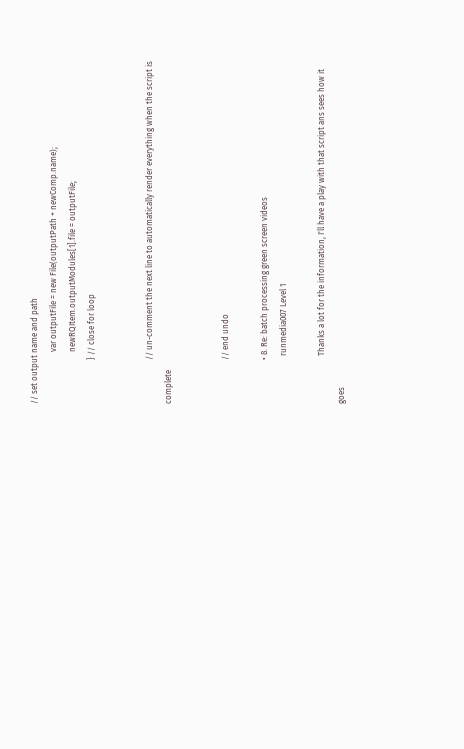// set output name and path
                          var outputFile = new File(outputPath + newComp.name);
                          newRQItem.outputModules[1].file = outputFile;
                      } // close for loop


                      // un-comment the next line to automatically render everything when the script is complete


                      // end undo

                      • 8. Re: batch processing green screen videos
                        runmedia007 Level 1

                        Thanks a lot for the information, I'll have a play with that script ans sees how it goes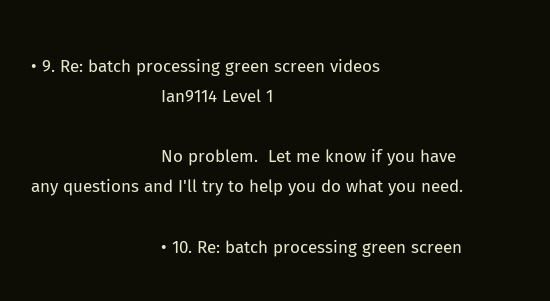• 9. Re: batch processing green screen videos
                          Ian9114 Level 1

                          No problem.  Let me know if you have any questions and I'll try to help you do what you need.

                          • 10. Re: batch processing green screen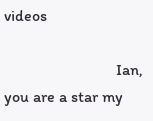videos

                            Ian, you are a star my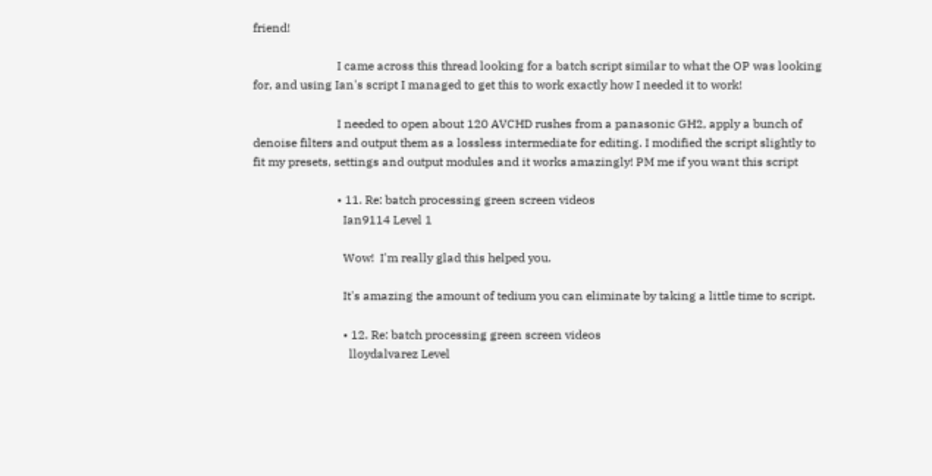friend!

                            I came across this thread looking for a batch script similar to what the OP was looking for, and using Ian's script I managed to get this to work exactly how I needed it to work!

                            I needed to open about 120 AVCHD rushes from a panasonic GH2, apply a bunch of denoise filters and output them as a lossless intermediate for editing. I modified the script slightly to fit my presets, settings and output modules and it works amazingly! PM me if you want this script

                            • 11. Re: batch processing green screen videos
                              Ian9114 Level 1

                              Wow!  I'm really glad this helped you.

                              It's amazing the amount of tedium you can eliminate by taking a little time to script.

                              • 12. Re: batch processing green screen videos
                                lloydalvarez Level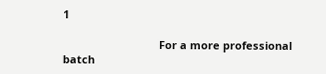1

                                For a more professional batch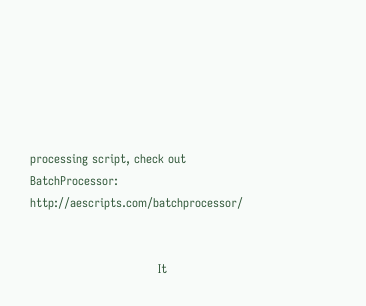processing script, check out BatchProcessor:  http://aescripts.com/batchprocessor/


                                It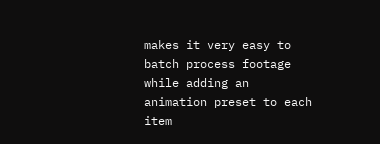makes it very easy to batch process footage while adding an animation preset to each item